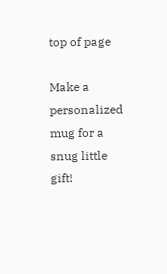top of page

Make a personalized mug for a snug little gift!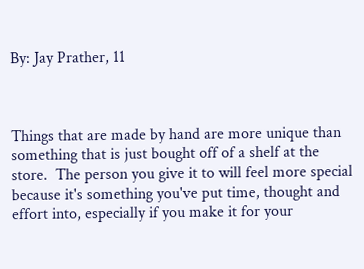By: Jay Prather, 11



Things that are made by hand are more unique than something that is just bought off of a shelf at the store.  The person you give it to will feel more special because it's something you've put time, thought and effort into, especially if you make it for your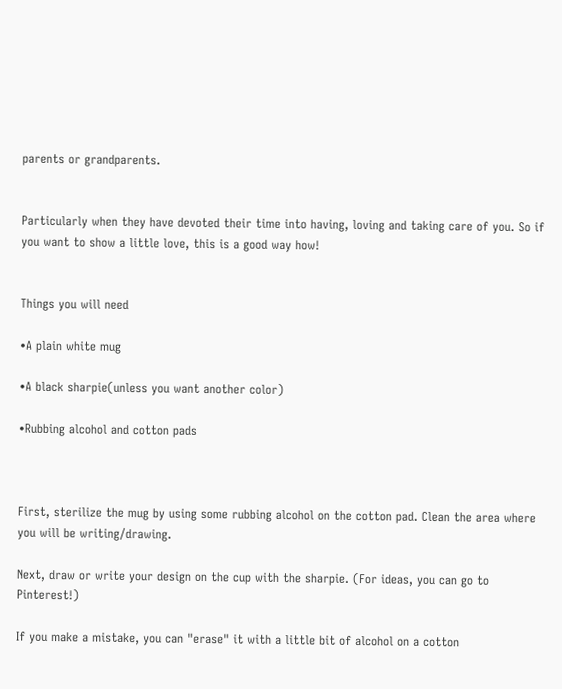parents or grandparents.


Particularly when they have devoted their time into having, loving and taking care of you. So if you want to show a little love, this is a good way how!


Things you will need

•A plain white mug

•A black sharpie(unless you want another color)

•Rubbing alcohol and cotton pads



First, sterilize the mug by using some rubbing alcohol on the cotton pad. Clean the area where you will be writing/drawing.

Next, draw or write your design on the cup with the sharpie. (For ideas, you can go to Pinterest!)

If you make a mistake, you can "erase" it with a little bit of alcohol on a cotton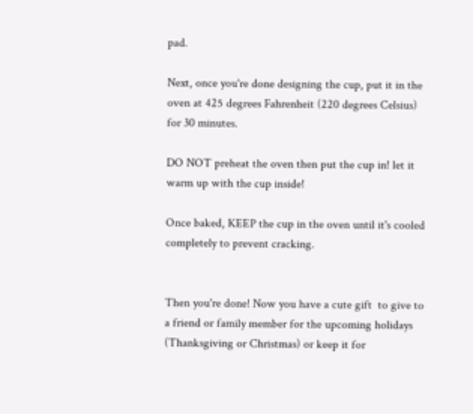pad.

Next, once you're done designing the cup, put it in the oven at 425 degrees Fahrenheit (220 degrees Celsius) for 30 minutes.

DO NOT preheat the oven then put the cup in! let it warm up with the cup inside!

Once baked, KEEP the cup in the oven until it's cooled completely to prevent cracking.


Then you're done! Now you have a cute gift  to give to a friend or family member for the upcoming holidays (Thanksgiving or Christmas) or keep it for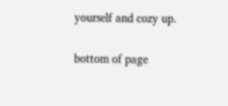yourself and cozy up.

bottom of page